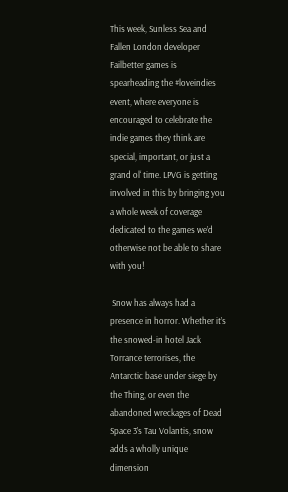This week, Sunless Sea and Fallen London developer Failbetter games is spearheading the #loveindies event, where everyone is encouraged to celebrate the indie games they think are special, important, or just a grand ol‘ time. LPVG is getting involved in this by bringing you a whole week of coverage dedicated to the games we’d otherwise not be able to share with you!

 Snow has always had a presence in horror. Whether it’s the snowed-in hotel Jack Torrance terrorises, the Antarctic base under siege by the Thing, or even the abandoned wreckages of Dead Space 3’s Tau Volantis, snow adds a wholly unique dimension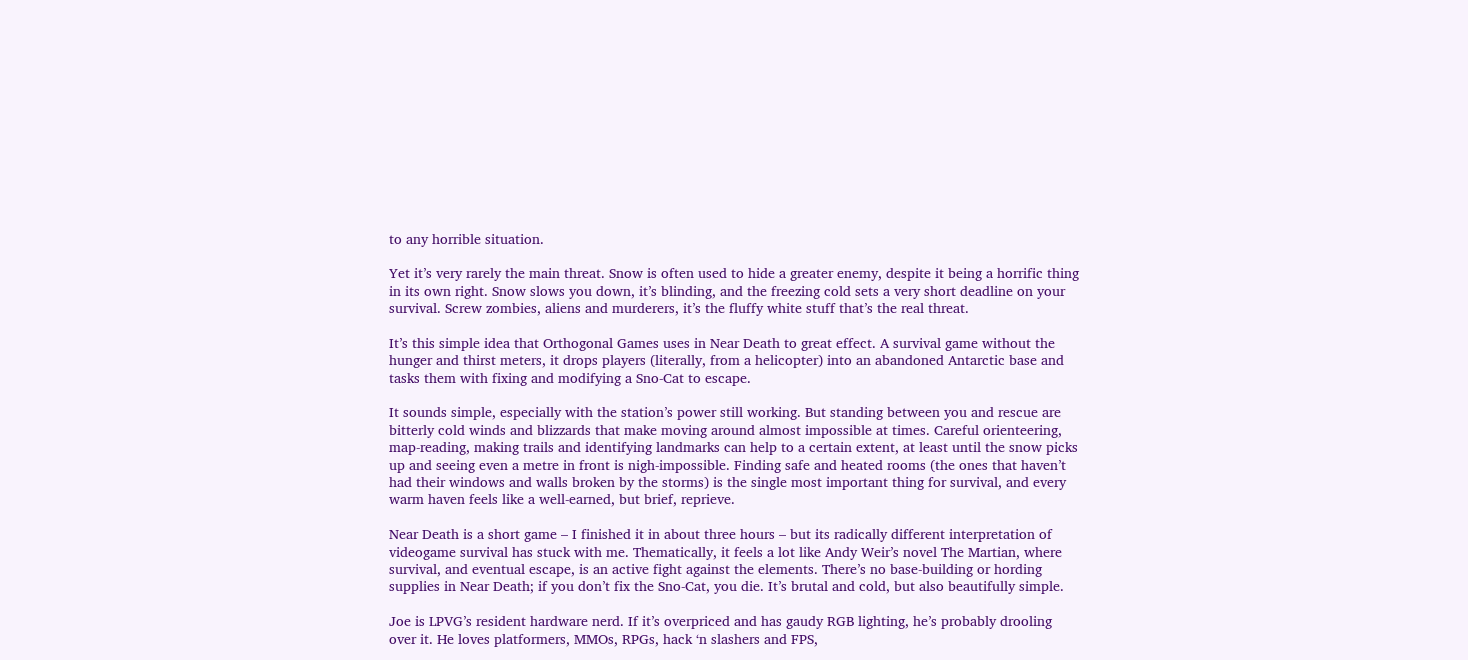to any horrible situation.

Yet it’s very rarely the main threat. Snow is often used to hide a greater enemy, despite it being a horrific thing in its own right. Snow slows you down, it’s blinding, and the freezing cold sets a very short deadline on your survival. Screw zombies, aliens and murderers, it’s the fluffy white stuff that’s the real threat.

It’s this simple idea that Orthogonal Games uses in Near Death to great effect. A survival game without the hunger and thirst meters, it drops players (literally, from a helicopter) into an abandoned Antarctic base and tasks them with fixing and modifying a Sno-Cat to escape.

It sounds simple, especially with the station’s power still working. But standing between you and rescue are bitterly cold winds and blizzards that make moving around almost impossible at times. Careful orienteering, map-reading, making trails and identifying landmarks can help to a certain extent, at least until the snow picks up and seeing even a metre in front is nigh-impossible. Finding safe and heated rooms (the ones that haven’t had their windows and walls broken by the storms) is the single most important thing for survival, and every warm haven feels like a well-earned, but brief, reprieve.

Near Death is a short game – I finished it in about three hours – but its radically different interpretation of videogame survival has stuck with me. Thematically, it feels a lot like Andy Weir’s novel The Martian, where survival, and eventual escape, is an active fight against the elements. There’s no base-building or hording supplies in Near Death; if you don’t fix the Sno-Cat, you die. It’s brutal and cold, but also beautifully simple.

Joe is LPVG’s resident hardware nerd. If it’s overpriced and has gaudy RGB lighting, he’s probably drooling over it. He loves platformers, MMOs, RPGs, hack ‘n slashers and FPS,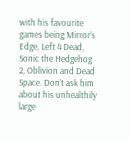with his favourite games being Mirror’s Edge, Left 4 Dead, Sonic the Hedgehog 2, Oblivion and Dead Space. Don’t ask him about his unhealthily large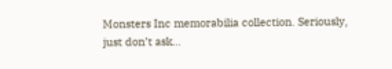Monsters Inc memorabilia collection. Seriously, just don’t ask…